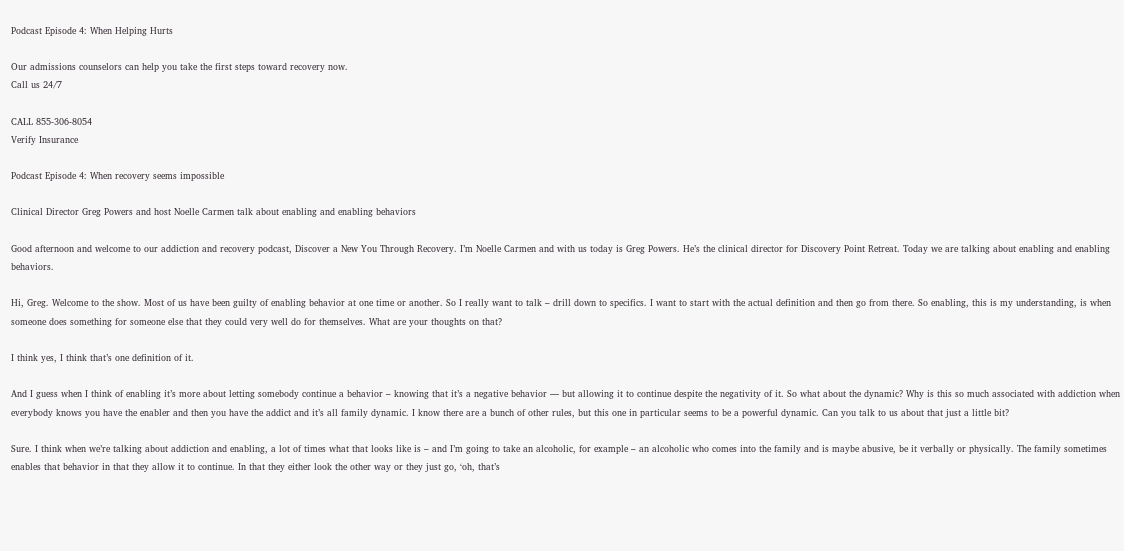Podcast Episode 4: When Helping Hurts

Our admissions counselors can help you take the first steps toward recovery now.
Call us 24/7

CALL 855-306-8054
Verify Insurance

Podcast Episode 4: When recovery seems impossible

Clinical Director Greg Powers and host Noelle Carmen talk about enabling and enabling behaviors

Good afternoon and welcome to our addiction and recovery podcast, Discover a New You Through Recovery. I’m Noelle Carmen and with us today is Greg Powers. He’s the clinical director for Discovery Point Retreat. Today we are talking about enabling and enabling behaviors.

Hi, Greg. Welcome to the show. Most of us have been guilty of enabling behavior at one time or another. So I really want to talk – drill down to specifics. I want to start with the actual definition and then go from there. So enabling, this is my understanding, is when someone does something for someone else that they could very well do for themselves. What are your thoughts on that?

I think yes, I think that’s one definition of it.

And I guess when I think of enabling it’s more about letting somebody continue a behavior – knowing that it’s a negative behavior — but allowing it to continue despite the negativity of it. So what about the dynamic? Why is this so much associated with addiction when everybody knows you have the enabler and then you have the addict and it’s all family dynamic. I know there are a bunch of other rules, but this one in particular seems to be a powerful dynamic. Can you talk to us about that just a little bit?

Sure. I think when we’re talking about addiction and enabling, a lot of times what that looks like is – and I’m going to take an alcoholic, for example – an alcoholic who comes into the family and is maybe abusive, be it verbally or physically. The family sometimes enables that behavior in that they allow it to continue. In that they either look the other way or they just go, ‘oh, that’s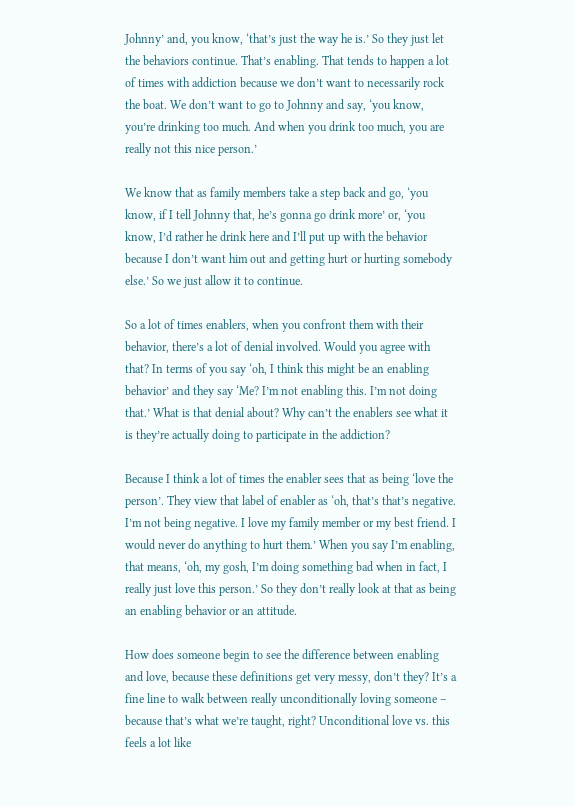Johnny’ and, you know, ‘that’s just the way he is.’ So they just let the behaviors continue. That’s enabling. That tends to happen a lot of times with addiction because we don’t want to necessarily rock the boat. We don’t want to go to Johnny and say, ‘you know, you’re drinking too much. And when you drink too much, you are really not this nice person.’

We know that as family members take a step back and go, ‘you know, if I tell Johnny that, he’s gonna go drink more’ or, ‘you know, I’d rather he drink here and I’ll put up with the behavior because I don’t want him out and getting hurt or hurting somebody else.’ So we just allow it to continue.

So a lot of times enablers, when you confront them with their behavior, there’s a lot of denial involved. Would you agree with that? In terms of you say ‘oh, I think this might be an enabling behavior’ and they say ‘Me? I’m not enabling this. I’m not doing that.’ What is that denial about? Why can’t the enablers see what it is they’re actually doing to participate in the addiction?

Because I think a lot of times the enabler sees that as being ‘love the person’. They view that label of enabler as ‘oh, that’s that’s negative. I’m not being negative. I love my family member or my best friend. I would never do anything to hurt them.’ When you say I’m enabling, that means, ‘oh, my gosh, I’m doing something bad when in fact, I really just love this person.’ So they don’t really look at that as being an enabling behavior or an attitude.

How does someone begin to see the difference between enabling and love, because these definitions get very messy, don’t they? It’s a fine line to walk between really unconditionally loving someone – because that’s what we’re taught, right? Unconditional love vs. this feels a lot like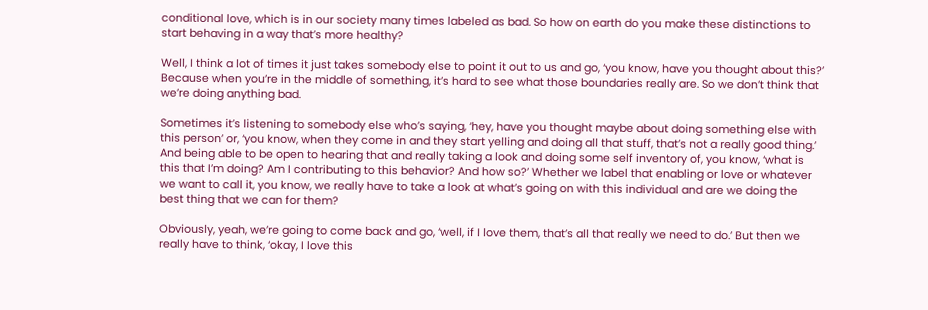conditional love, which is in our society many times labeled as bad. So how on earth do you make these distinctions to start behaving in a way that’s more healthy?

Well, I think a lot of times it just takes somebody else to point it out to us and go, ‘you know, have you thought about this?’ Because when you’re in the middle of something, it’s hard to see what those boundaries really are. So we don’t think that we’re doing anything bad.

Sometimes it’s listening to somebody else who’s saying, ‘hey, have you thought maybe about doing something else with this person’ or, ‘you know, when they come in and they start yelling and doing all that stuff, that’s not a really good thing.’ And being able to be open to hearing that and really taking a look and doing some self inventory of, you know, ‘what is this that I’m doing? Am I contributing to this behavior? And how so?’ Whether we label that enabling or love or whatever we want to call it, you know, we really have to take a look at what’s going on with this individual and are we doing the best thing that we can for them?

Obviously, yeah, we’re going to come back and go, ‘well, if I love them, that’s all that really we need to do.’ But then we really have to think, ‘okay, I love this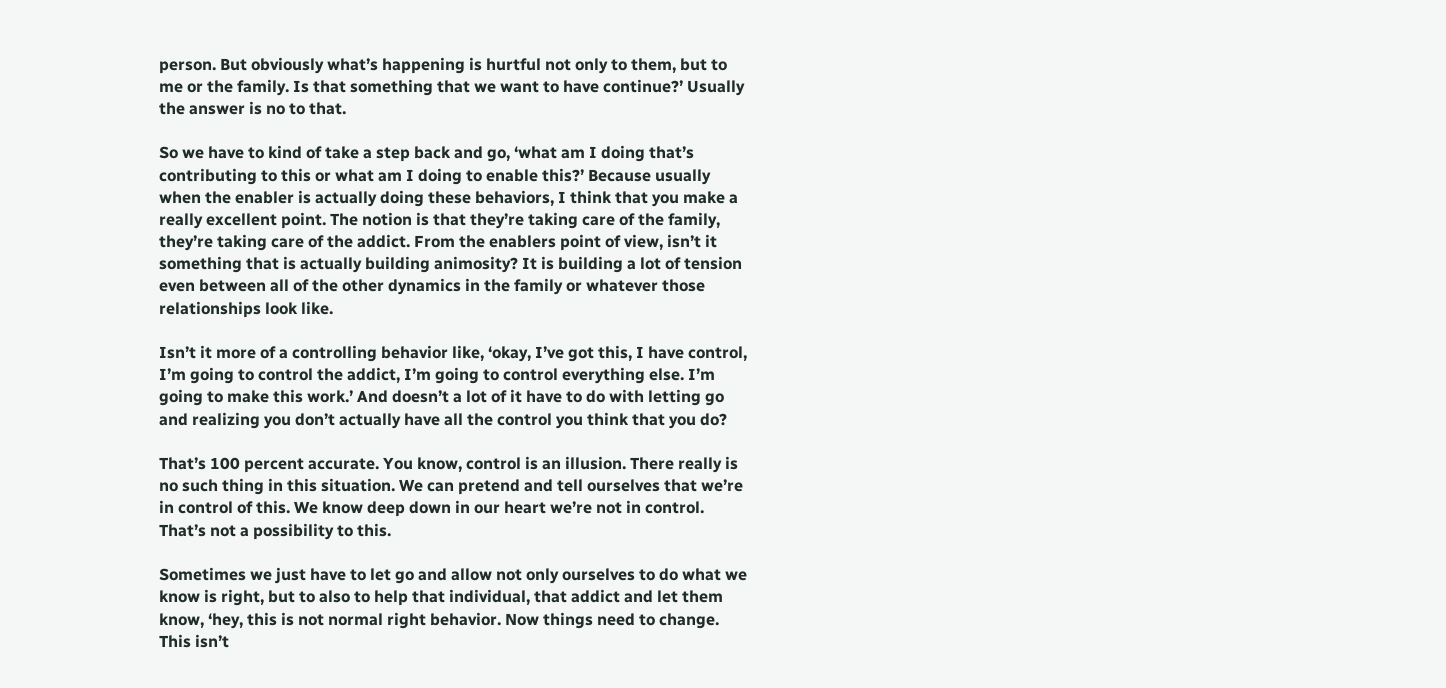person. But obviously what’s happening is hurtful not only to them, but to me or the family. Is that something that we want to have continue?’ Usually the answer is no to that.

So we have to kind of take a step back and go, ‘what am I doing that’s contributing to this or what am I doing to enable this?’ Because usually when the enabler is actually doing these behaviors, I think that you make a really excellent point. The notion is that they’re taking care of the family, they’re taking care of the addict. From the enablers point of view, isn’t it something that is actually building animosity? It is building a lot of tension even between all of the other dynamics in the family or whatever those relationships look like.

Isn’t it more of a controlling behavior like, ‘okay, I’ve got this, I have control, I’m going to control the addict, I’m going to control everything else. I’m going to make this work.’ And doesn’t a lot of it have to do with letting go and realizing you don’t actually have all the control you think that you do?

That’s 100 percent accurate. You know, control is an illusion. There really is no such thing in this situation. We can pretend and tell ourselves that we’re in control of this. We know deep down in our heart we’re not in control. That’s not a possibility to this.

Sometimes we just have to let go and allow not only ourselves to do what we know is right, but to also to help that individual, that addict and let them know, ‘hey, this is not normal right behavior. Now things need to change. This isn’t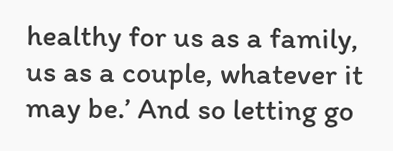healthy for us as a family, us as a couple, whatever it may be.’ And so letting go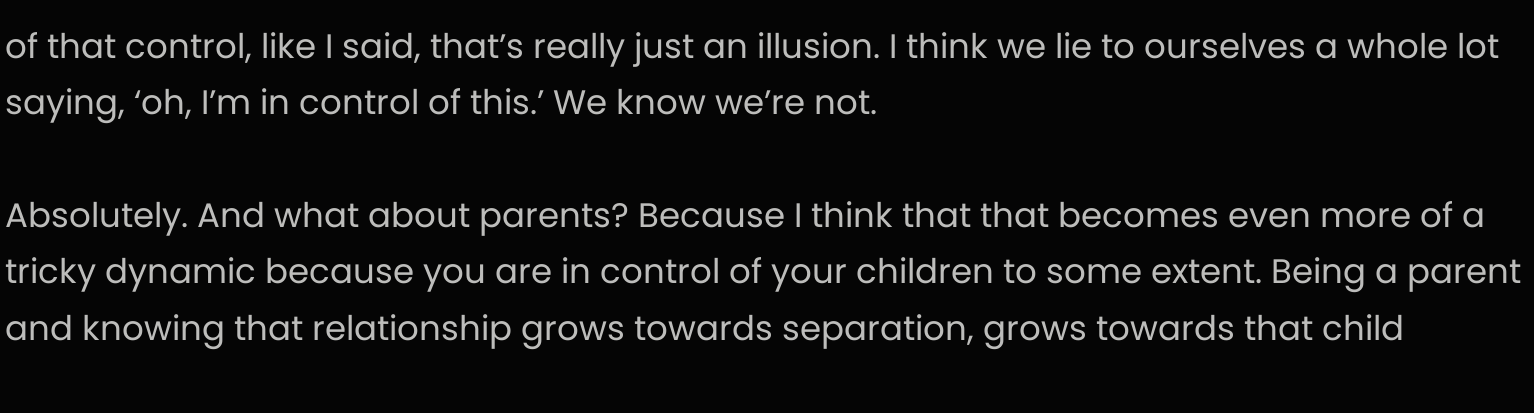of that control, like I said, that’s really just an illusion. I think we lie to ourselves a whole lot saying, ‘oh, I’m in control of this.’ We know we’re not.

Absolutely. And what about parents? Because I think that that becomes even more of a tricky dynamic because you are in control of your children to some extent. Being a parent and knowing that relationship grows towards separation, grows towards that child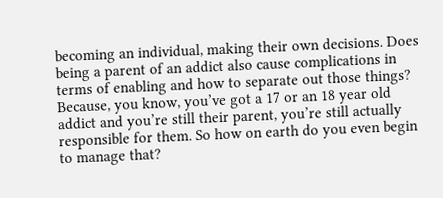becoming an individual, making their own decisions. Does being a parent of an addict also cause complications in terms of enabling and how to separate out those things? Because, you know, you’ve got a 17 or an 18 year old addict and you’re still their parent, you’re still actually responsible for them. So how on earth do you even begin to manage that?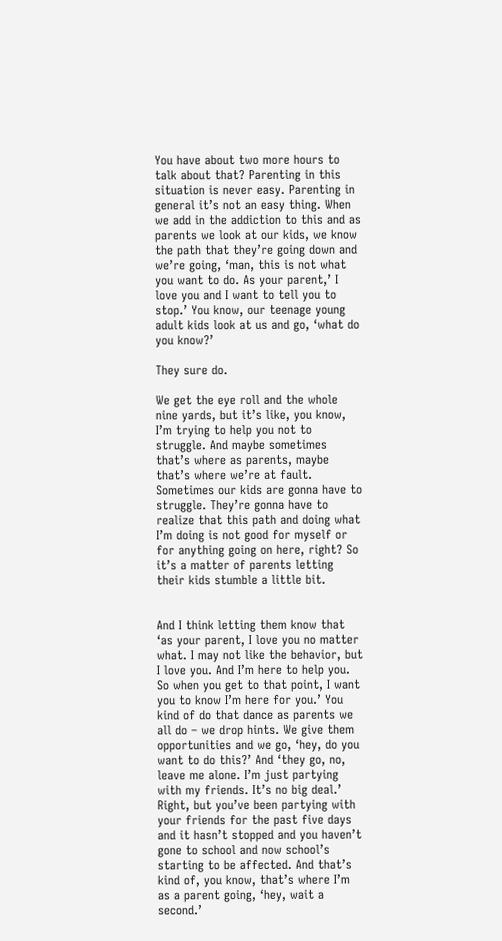You have about two more hours to talk about that? Parenting in this situation is never easy. Parenting in general it’s not an easy thing. When we add in the addiction to this and as parents we look at our kids, we know the path that they’re going down and we’re going, ‘man, this is not what you want to do. As your parent,’ I love you and I want to tell you to stop.’ You know, our teenage young adult kids look at us and go, ‘what do you know?’

They sure do.

We get the eye roll and the whole nine yards, but it’s like, you know, I’m trying to help you not to struggle. And maybe sometimes that’s where as parents, maybe that’s where we’re at fault. Sometimes our kids are gonna have to struggle. They’re gonna have to realize that this path and doing what I’m doing is not good for myself or for anything going on here, right? So it’s a matter of parents letting their kids stumble a little bit.


And I think letting them know that ‘as your parent, I love you no matter what. I may not like the behavior, but I love you. And I’m here to help you. So when you get to that point, I want you to know I’m here for you.’ You kind of do that dance as parents we all do – we drop hints. We give them opportunities and we go, ‘hey, do you want to do this?’ And ‘they go, no, leave me alone. I’m just partying with my friends. It’s no big deal.’ Right, but you’ve been partying with your friends for the past five days and it hasn’t stopped and you haven’t gone to school and now school’s starting to be affected. And that’s kind of, you know, that’s where I’m as a parent going, ‘hey, wait a second.’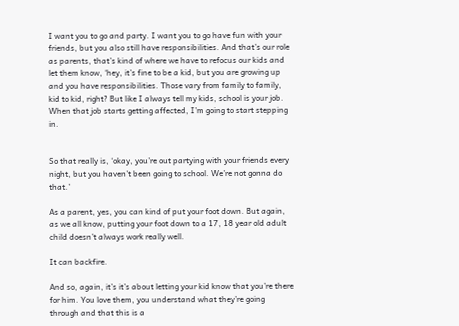I want you to go and party. I want you to go have fun with your friends, but you also still have responsibilities. And that’s our role as parents, that’s kind of where we have to refocus our kids and let them know, ‘hey, it’s fine to be a kid, but you are growing up and you have responsibilities. Those vary from family to family, kid to kid, right? But like I always tell my kids, school is your job. When that job starts getting affected, I’m going to start stepping in.


So that really is, ‘okay, you’re out partying with your friends every night, but you haven’t been going to school. We’re not gonna do that.’

As a parent, yes, you can kind of put your foot down. But again, as we all know, putting your foot down to a 17, 18 year old adult child doesn’t always work really well.

It can backfire.

And so, again, it’s it’s about letting your kid know that you’re there for him. You love them, you understand what they’re going through and that this is a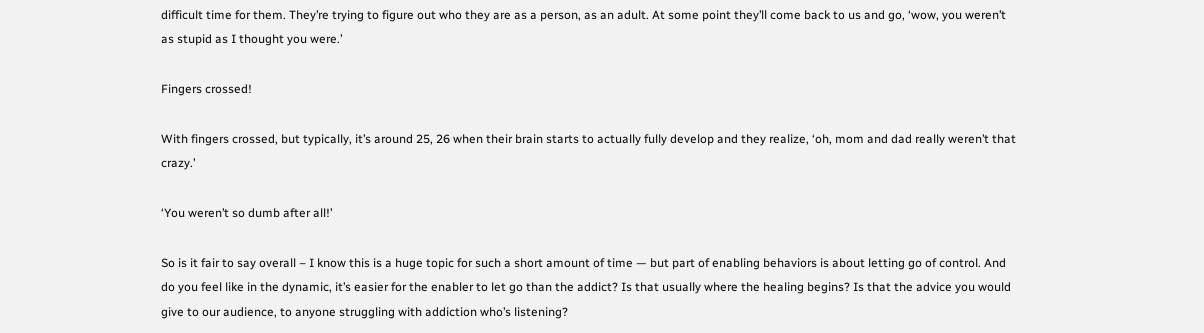difficult time for them. They’re trying to figure out who they are as a person, as an adult. At some point they’ll come back to us and go, ‘wow, you weren’t as stupid as I thought you were.’

Fingers crossed!

With fingers crossed, but typically, it’s around 25, 26 when their brain starts to actually fully develop and they realize, ‘oh, mom and dad really weren’t that crazy.’

‘You weren’t so dumb after all!’

So is it fair to say overall – I know this is a huge topic for such a short amount of time — but part of enabling behaviors is about letting go of control. And do you feel like in the dynamic, it’s easier for the enabler to let go than the addict? Is that usually where the healing begins? Is that the advice you would give to our audience, to anyone struggling with addiction who’s listening?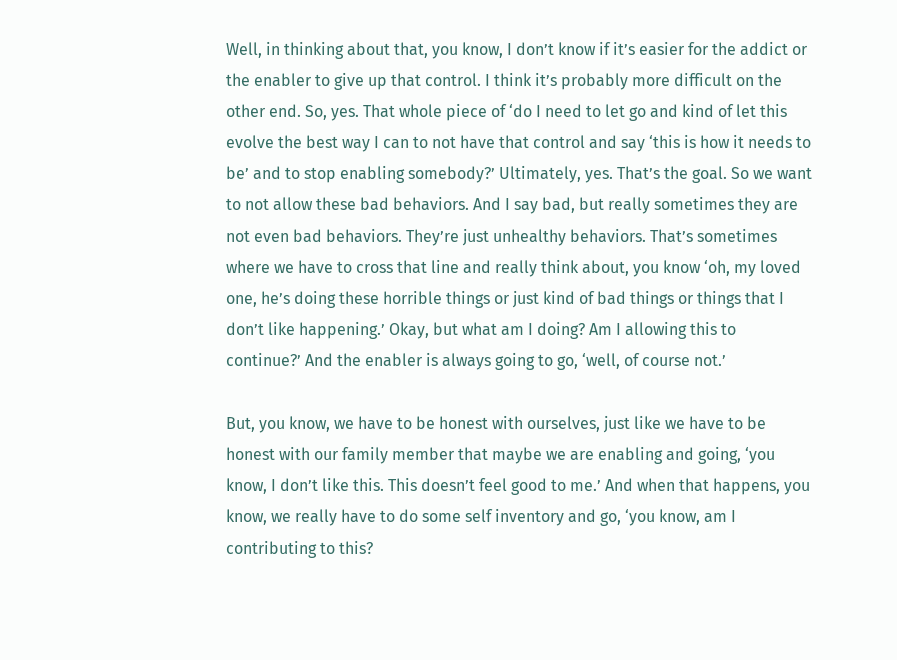Well, in thinking about that, you know, I don’t know if it’s easier for the addict or the enabler to give up that control. I think it’s probably more difficult on the other end. So, yes. That whole piece of ‘do I need to let go and kind of let this evolve the best way I can to not have that control and say ‘this is how it needs to be’ and to stop enabling somebody?’ Ultimately, yes. That’s the goal. So we want to not allow these bad behaviors. And I say bad, but really sometimes they are not even bad behaviors. They’re just unhealthy behaviors. That’s sometimes where we have to cross that line and really think about, you know ‘oh, my loved one, he’s doing these horrible things or just kind of bad things or things that I don’t like happening.’ Okay, but what am I doing? Am I allowing this to continue?’ And the enabler is always going to go, ‘well, of course not.’

But, you know, we have to be honest with ourselves, just like we have to be honest with our family member that maybe we are enabling and going, ‘you know, I don’t like this. This doesn’t feel good to me.’ And when that happens, you know, we really have to do some self inventory and go, ‘you know, am I contributing to this?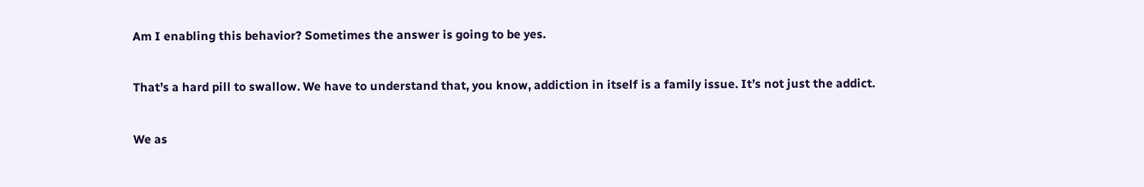Am I enabling this behavior? Sometimes the answer is going to be yes.

That’s a hard pill to swallow. We have to understand that, you know, addiction in itself is a family issue. It’s not just the addict.

We as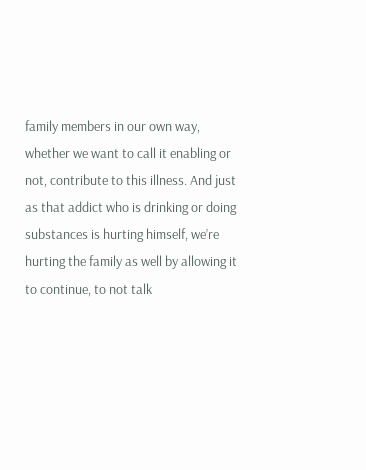family members in our own way, whether we want to call it enabling or not, contribute to this illness. And just as that addict who is drinking or doing substances is hurting himself, we’re hurting the family as well by allowing it to continue, to not talk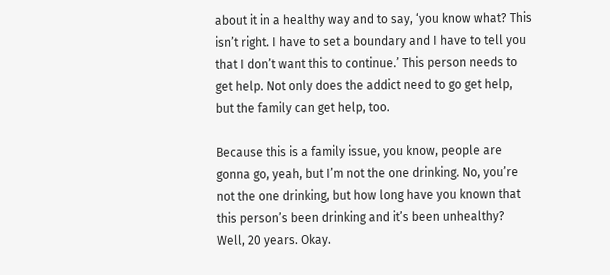about it in a healthy way and to say, ‘you know what? This isn’t right. I have to set a boundary and I have to tell you that I don’t want this to continue.’ This person needs to get help. Not only does the addict need to go get help, but the family can get help, too.

Because this is a family issue, you know, people are gonna go, yeah, but I’m not the one drinking. No, you’re not the one drinking, but how long have you known that this person’s been drinking and it’s been unhealthy? Well, 20 years. Okay.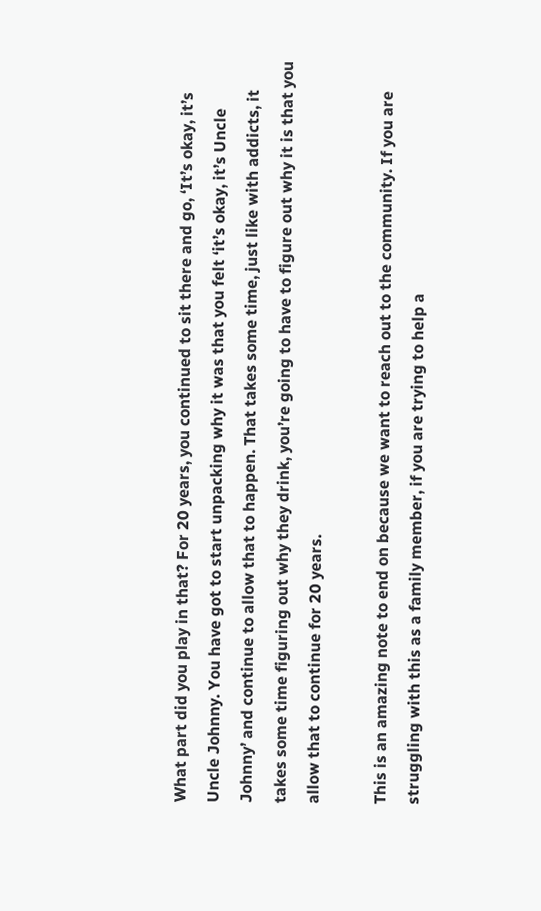What part did you play in that? For 20 years, you continued to sit there and go, ‘It’s okay, it’s Uncle Johnny. You have got to start unpacking why it was that you felt ‘it’s okay, it’s Uncle Johnny’ and continue to allow that to happen. That takes some time, just like with addicts, it takes some time figuring out why they drink, you’re going to have to figure out why it is that you allow that to continue for 20 years.

This is an amazing note to end on because we want to reach out to the community. If you are struggling with this as a family member, if you are trying to help a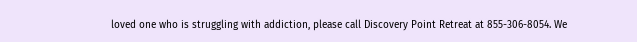loved one who is struggling with addiction, please call Discovery Point Retreat at 855-306-8054. We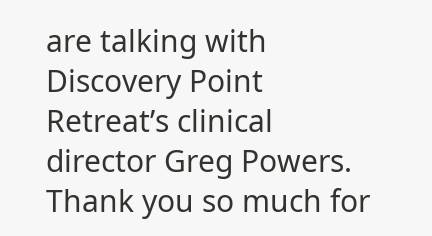are talking with Discovery Point Retreat’s clinical director Greg Powers. Thank you so much for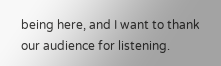being here, and I want to thank our audience for listening.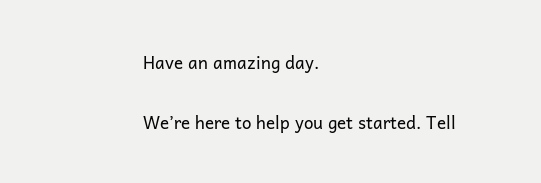Have an amazing day.


We’re here to help you get started. Tell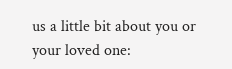us a little bit about you or your loved one: